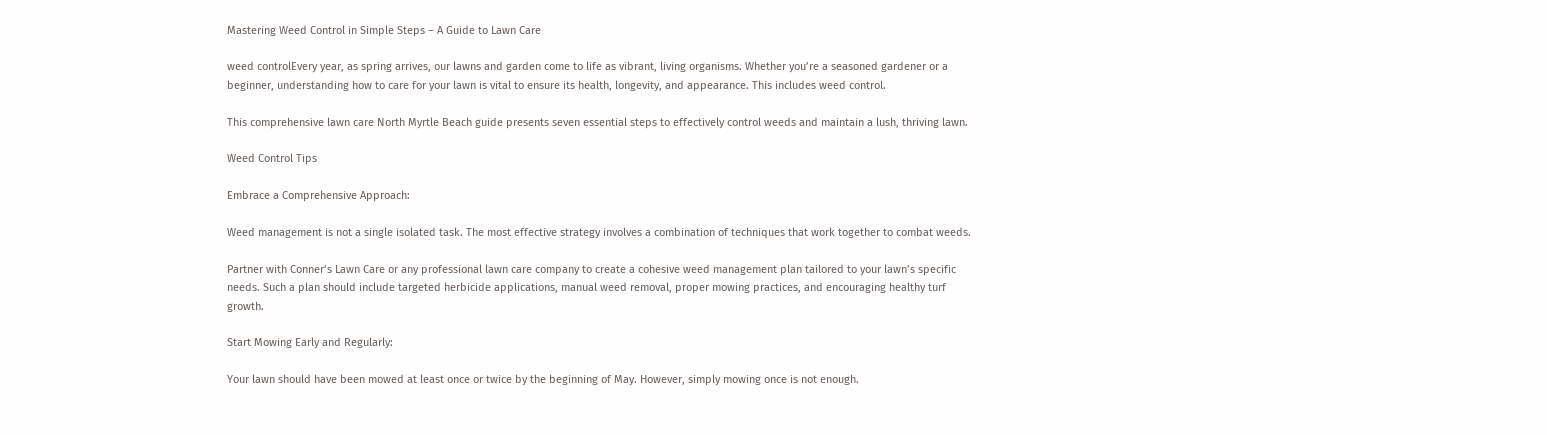Mastering Weed Control in Simple Steps – A Guide to Lawn Care

weed controlEvery year, as spring arrives, our lawns and garden come to life as vibrant, living organisms. Whether you’re a seasoned gardener or a beginner, understanding how to care for your lawn is vital to ensure its health, longevity, and appearance. This includes weed control.

This comprehensive lawn care North Myrtle Beach guide presents seven essential steps to effectively control weeds and maintain a lush, thriving lawn.

Weed Control Tips

Embrace a Comprehensive Approach:

Weed management is not a single isolated task. The most effective strategy involves a combination of techniques that work together to combat weeds.

Partner with Conner’s Lawn Care or any professional lawn care company to create a cohesive weed management plan tailored to your lawn’s specific needs. Such a plan should include targeted herbicide applications, manual weed removal, proper mowing practices, and encouraging healthy turf growth.

Start Mowing Early and Regularly:

Your lawn should have been mowed at least once or twice by the beginning of May. However, simply mowing once is not enough.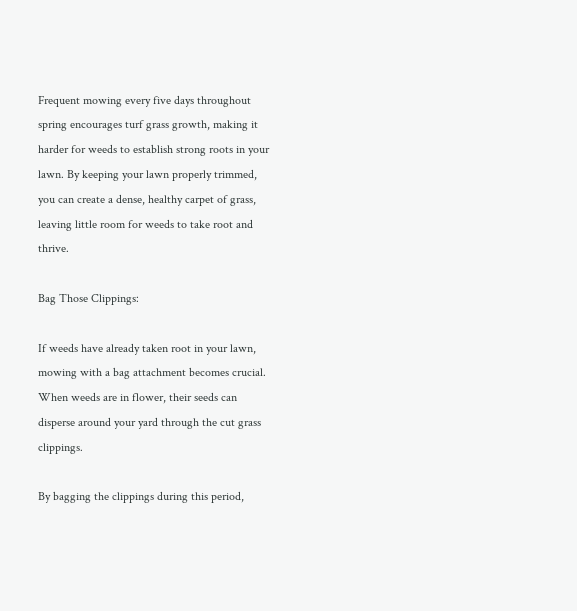Frequent mowing every five days throughout spring encourages turf grass growth, making it harder for weeds to establish strong roots in your lawn. By keeping your lawn properly trimmed, you can create a dense, healthy carpet of grass, leaving little room for weeds to take root and thrive.

Bag Those Clippings:

If weeds have already taken root in your lawn, mowing with a bag attachment becomes crucial. When weeds are in flower, their seeds can disperse around your yard through the cut grass clippings.

By bagging the clippings during this period,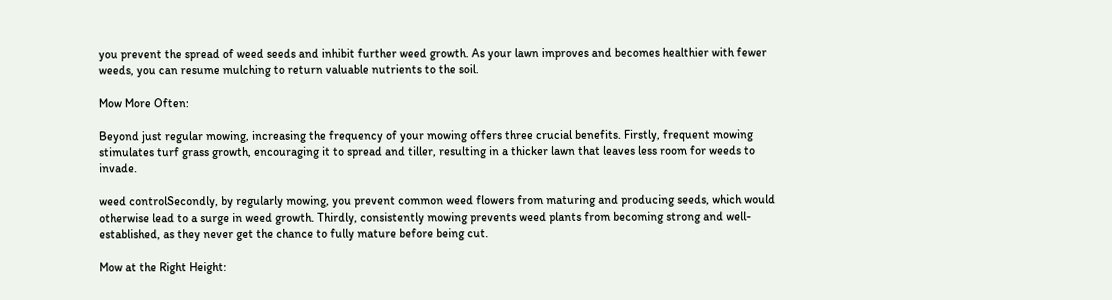you prevent the spread of weed seeds and inhibit further weed growth. As your lawn improves and becomes healthier with fewer weeds, you can resume mulching to return valuable nutrients to the soil.

Mow More Often:

Beyond just regular mowing, increasing the frequency of your mowing offers three crucial benefits. Firstly, frequent mowing stimulates turf grass growth, encouraging it to spread and tiller, resulting in a thicker lawn that leaves less room for weeds to invade.

weed controlSecondly, by regularly mowing, you prevent common weed flowers from maturing and producing seeds, which would otherwise lead to a surge in weed growth. Thirdly, consistently mowing prevents weed plants from becoming strong and well-established, as they never get the chance to fully mature before being cut.

Mow at the Right Height: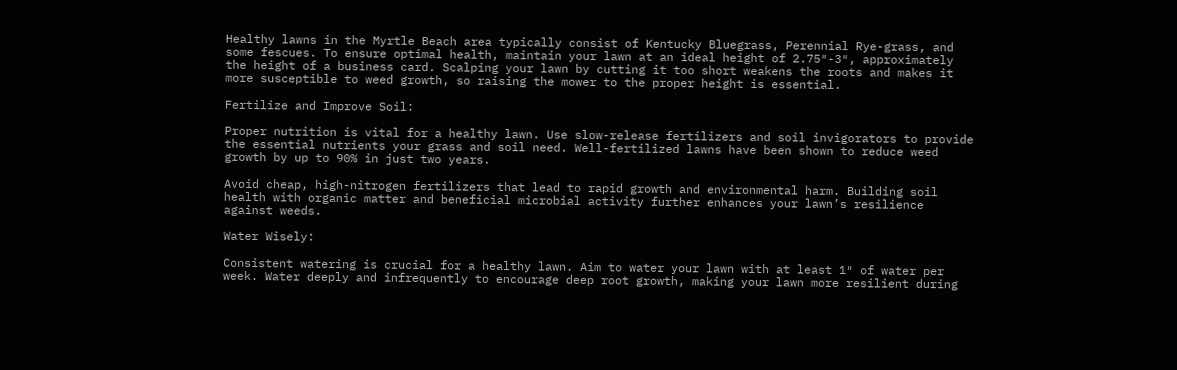Healthy lawns in the Myrtle Beach area typically consist of Kentucky Bluegrass, Perennial Rye-grass, and some fescues. To ensure optimal health, maintain your lawn at an ideal height of 2.75″-3″, approximately the height of a business card. Scalping your lawn by cutting it too short weakens the roots and makes it more susceptible to weed growth, so raising the mower to the proper height is essential.

Fertilize and Improve Soil:

Proper nutrition is vital for a healthy lawn. Use slow-release fertilizers and soil invigorators to provide the essential nutrients your grass and soil need. Well-fertilized lawns have been shown to reduce weed growth by up to 90% in just two years.

Avoid cheap, high-nitrogen fertilizers that lead to rapid growth and environmental harm. Building soil health with organic matter and beneficial microbial activity further enhances your lawn’s resilience against weeds.

Water Wisely:

Consistent watering is crucial for a healthy lawn. Aim to water your lawn with at least 1″ of water per week. Water deeply and infrequently to encourage deep root growth, making your lawn more resilient during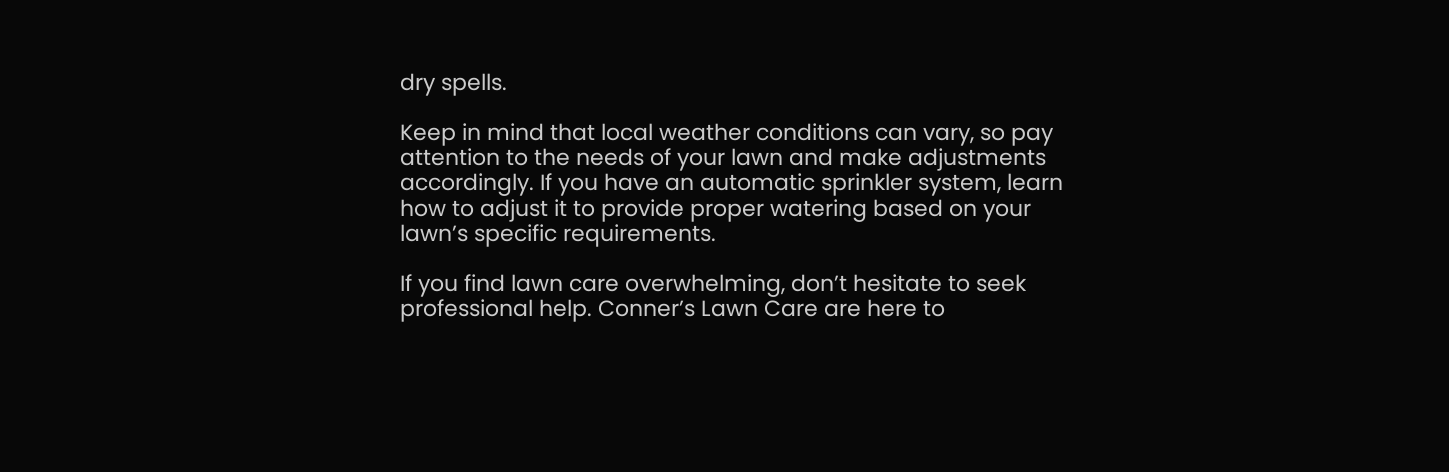dry spells.

Keep in mind that local weather conditions can vary, so pay attention to the needs of your lawn and make adjustments accordingly. If you have an automatic sprinkler system, learn how to adjust it to provide proper watering based on your lawn’s specific requirements.

If you find lawn care overwhelming, don’t hesitate to seek professional help. Conner’s Lawn Care are here to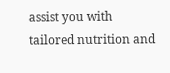assist you with tailored nutrition and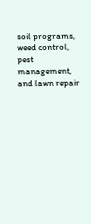soil programs, weed control, pest management, and lawn repair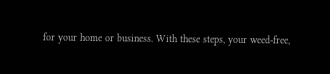for your home or business. With these steps, your weed-free,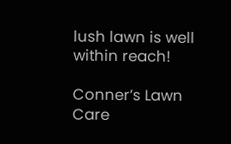lush lawn is well within reach!

Conner’s Lawn Care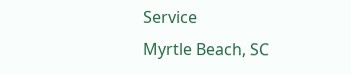Service
Myrtle Beach, SC